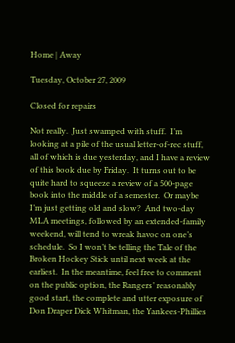Home | Away

Tuesday, October 27, 2009

Closed for repairs

Not really.  Just swamped with stuff.  I’m looking at a pile of the usual letter-of-rec stuff, all of which is due yesterday, and I have a review of this book due by Friday.  It turns out to be quite hard to squeeze a review of a 500-page book into the middle of a semester.  Or maybe I’m just getting old and slow?  And two-day MLA meetings, followed by an extended-family weekend, will tend to wreak havoc on one’s schedule.  So I won’t be telling the Tale of the Broken Hockey Stick until next week at the earliest.  In the meantime, feel free to comment on the public option, the Rangers’ reasonably good start, the complete and utter exposure of Don Draper Dick Whitman, the Yankees-Phillies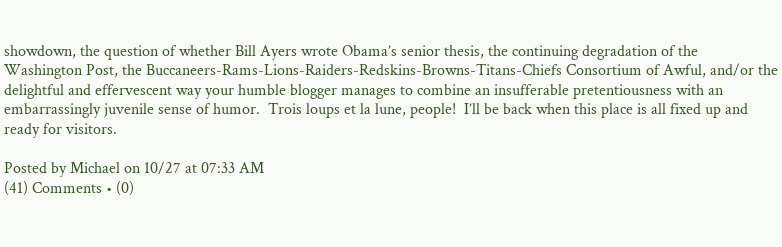showdown, the question of whether Bill Ayers wrote Obama’s senior thesis, the continuing degradation of the Washington Post, the Buccaneers-Rams-Lions-Raiders-Redskins-Browns-Titans-Chiefs Consortium of Awful, and/or the delightful and effervescent way your humble blogger manages to combine an insufferable pretentiousness with an embarrassingly juvenile sense of humor.  Trois loups et la lune, people!  I’ll be back when this place is all fixed up and ready for visitors.

Posted by Michael on 10/27 at 07:33 AM
(41) Comments • (0)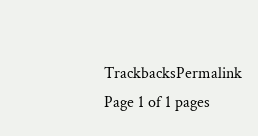TrackbacksPermalink
Page 1 of 1 pages